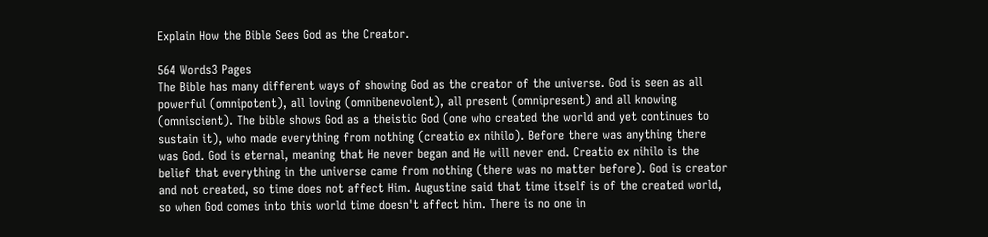Explain How the Bible Sees God as the Creator.

564 Words3 Pages
The Bible has many different ways of showing God as the creator of the universe. God is seen as all powerful (omnipotent), all loving (omnibenevolent), all present (omnipresent) and all knowing (omniscient). The bible shows God as a theistic God (one who created the world and yet continues to sustain it), who made everything from nothing (creatio ex nihilo). Before there was anything there was God. God is eternal, meaning that He never began and He will never end. Creatio ex nihilo is the belief that everything in the universe came from nothing (there was no matter before). God is creator and not created, so time does not affect Him. Augustine said that time itself is of the created world, so when God comes into this world time doesn't affect him. There is no one in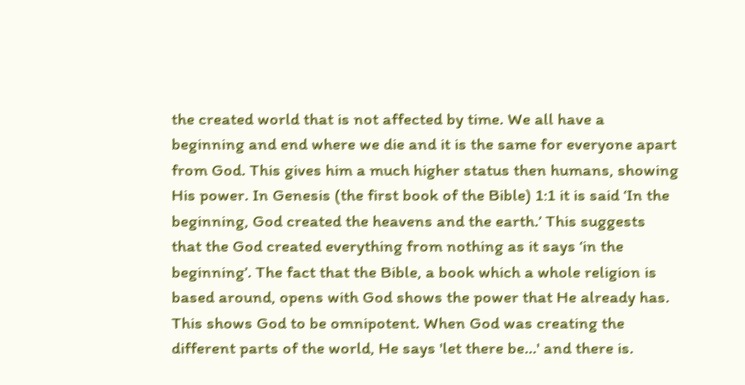the created world that is not affected by time. We all have a beginning and end where we die and it is the same for everyone apart from God. This gives him a much higher status then humans, showing His power. In Genesis (the first book of the Bible) 1:1 it is said ‘In the beginning, God created the heavens and the earth.’ This suggests that the God created everything from nothing as it says ‘in the beginning’. The fact that the Bible, a book which a whole religion is based around, opens with God shows the power that He already has. This shows God to be omnipotent. When God was creating the different parts of the world, He says 'let there be...' and there is.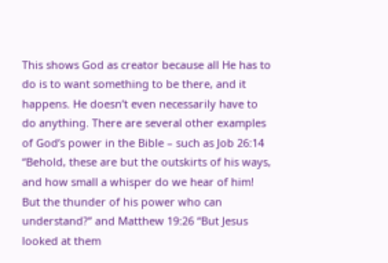This shows God as creator because all He has to do is to want something to be there, and it happens. He doesn’t even necessarily have to do anything. There are several other examples of God’s power in the Bible – such as Job 26:14 “Behold, these are but the outskirts of his ways, and how small a whisper do we hear of him! But the thunder of his power who can understand?” and Matthew 19:26 “But Jesus looked at them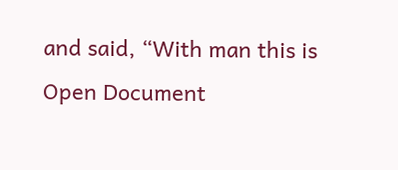and said, “With man this is
Open Document